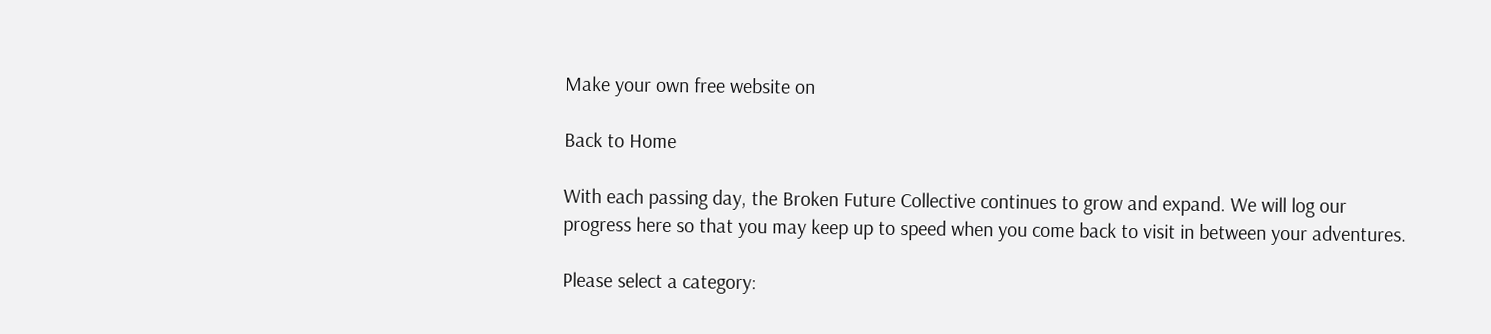Make your own free website on

Back to Home

With each passing day, the Broken Future Collective continues to grow and expand. We will log our progress here so that you may keep up to speed when you come back to visit in between your adventures.

Please select a category: